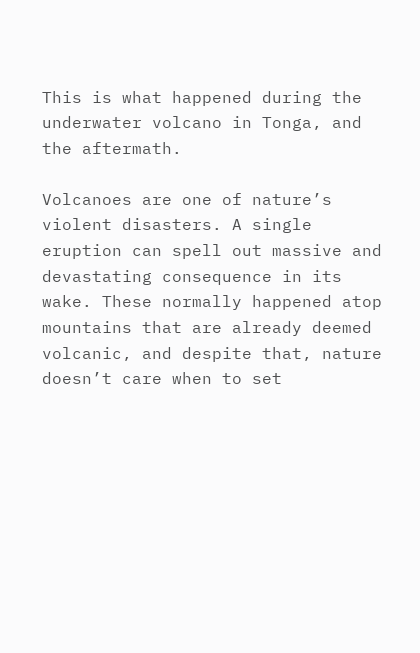This is what happened during the underwater volcano in Tonga, and the aftermath.

Volcanoes are one of nature’s violent disasters. A single eruption can spell out massive and devastating consequence in its wake. These normally happened atop mountains that are already deemed volcanic, and despite that, nature doesn’t care when to set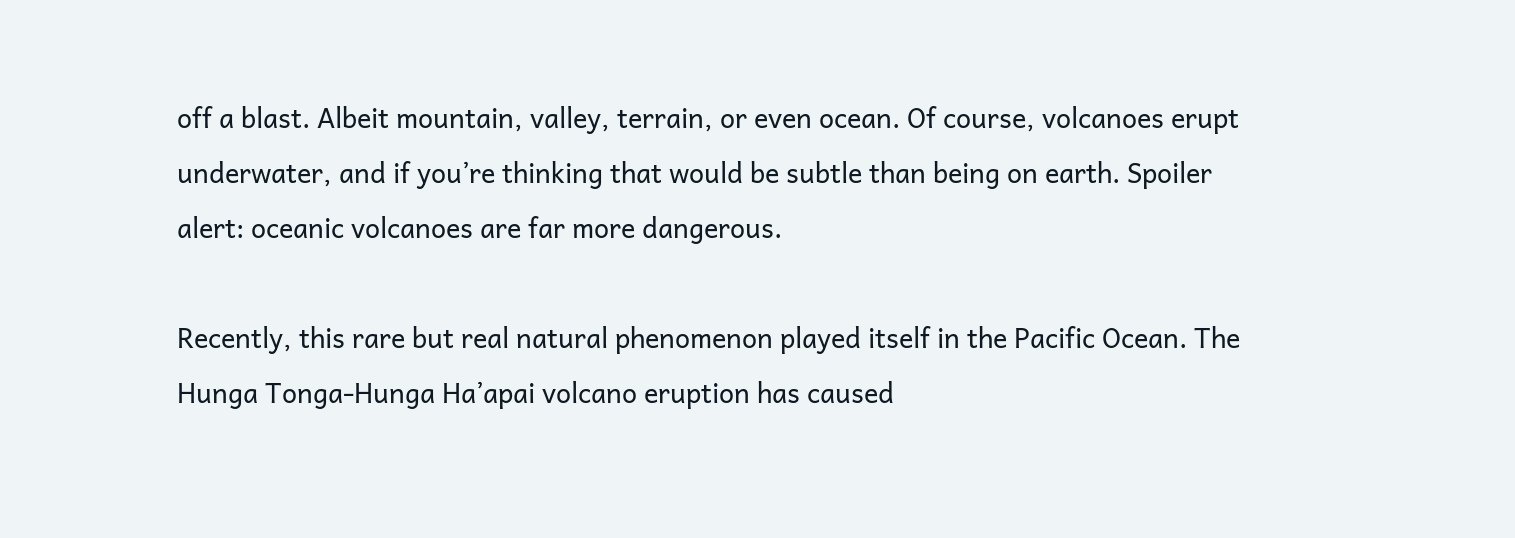off a blast. Albeit mountain, valley, terrain, or even ocean. Of course, volcanoes erupt underwater, and if you’re thinking that would be subtle than being on earth. Spoiler alert: oceanic volcanoes are far more dangerous.

Recently, this rare but real natural phenomenon played itself in the Pacific Ocean. The Hunga Tonga-Hunga Ha’apai volcano eruption has caused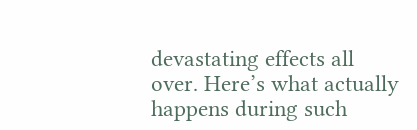devastating effects all over. Here’s what actually happens during such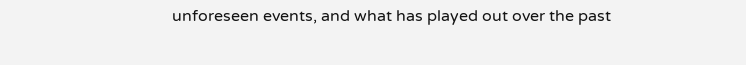unforeseen events, and what has played out over the past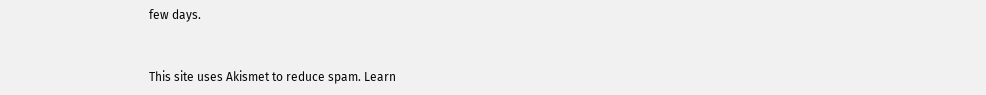few days.


This site uses Akismet to reduce spam. Learn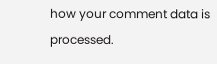how your comment data is processed.